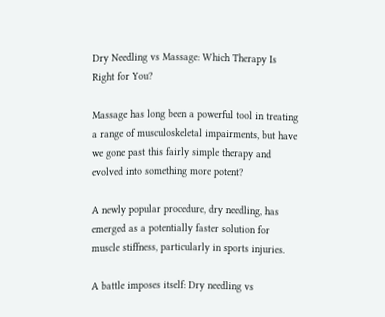Dry Needling vs Massage: Which Therapy Is Right for You?

Massage has long been a powerful tool in treating a range of musculoskeletal impairments, but have we gone past this fairly simple therapy and evolved into something more potent?

A newly popular procedure, dry needling, has emerged as a potentially faster solution for muscle stiffness, particularly in sports injuries.

A battle imposes itself: Dry needling vs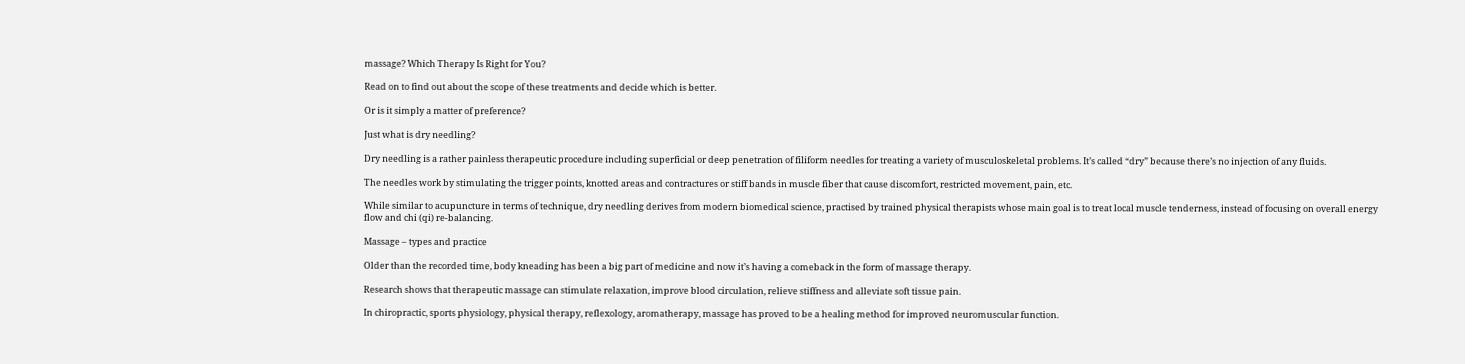massage? Which Therapy Is Right for You?

Read on to find out about the scope of these treatments and decide which is better.

Or is it simply a matter of preference?

Just what is dry needling?

Dry needling is a rather painless therapeutic procedure including superficial or deep penetration of filiform needles for treating a variety of musculoskeletal problems. It’s called “dry” because there’s no injection of any fluids.

The needles work by stimulating the trigger points, knotted areas and contractures or stiff bands in muscle fiber that cause discomfort, restricted movement, pain, etc.

While similar to acupuncture in terms of technique, dry needling derives from modern biomedical science, practised by trained physical therapists whose main goal is to treat local muscle tenderness, instead of focusing on overall energy flow and chi (qi) re-balancing.

Massage – types and practice

Older than the recorded time, body kneading has been a big part of medicine and now it’s having a comeback in the form of massage therapy.

Research shows that therapeutic massage can stimulate relaxation, improve blood circulation, relieve stiffness and alleviate soft tissue pain.

In chiropractic, sports physiology, physical therapy, reflexology, aromatherapy, massage has proved to be a healing method for improved neuromuscular function.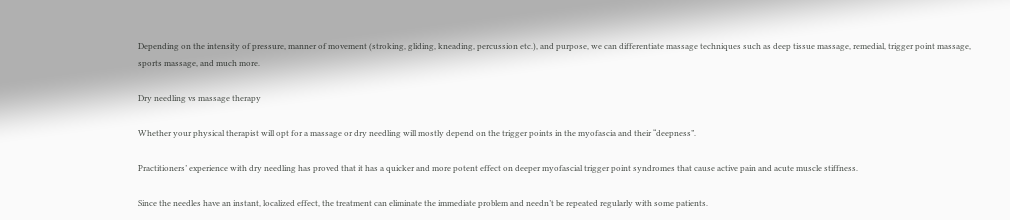Depending on the intensity of pressure, manner of movement (stroking, gliding, kneading, percussion etc.), and purpose, we can differentiate massage techniques such as deep tissue massage, remedial, trigger point massage, sports massage, and much more.

Dry needling vs massage therapy

Whether your physical therapist will opt for a massage or dry needling will mostly depend on the trigger points in the myofascia and their “deepness”.

Practitioners’ experience with dry needling has proved that it has a quicker and more potent effect on deeper myofascial trigger point syndromes that cause active pain and acute muscle stiffness.

Since the needles have an instant, localized effect, the treatment can eliminate the immediate problem and needn’t be repeated regularly with some patients.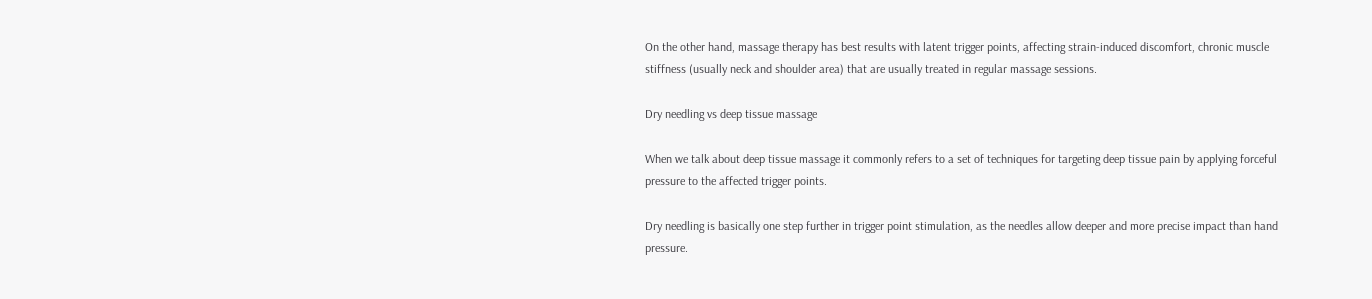On the other hand, massage therapy has best results with latent trigger points, affecting strain-induced discomfort, chronic muscle stiffness (usually neck and shoulder area) that are usually treated in regular massage sessions.

Dry needling vs deep tissue massage

When we talk about deep tissue massage it commonly refers to a set of techniques for targeting deep tissue pain by applying forceful pressure to the affected trigger points.

Dry needling is basically one step further in trigger point stimulation, as the needles allow deeper and more precise impact than hand pressure.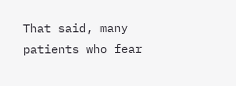That said, many patients who fear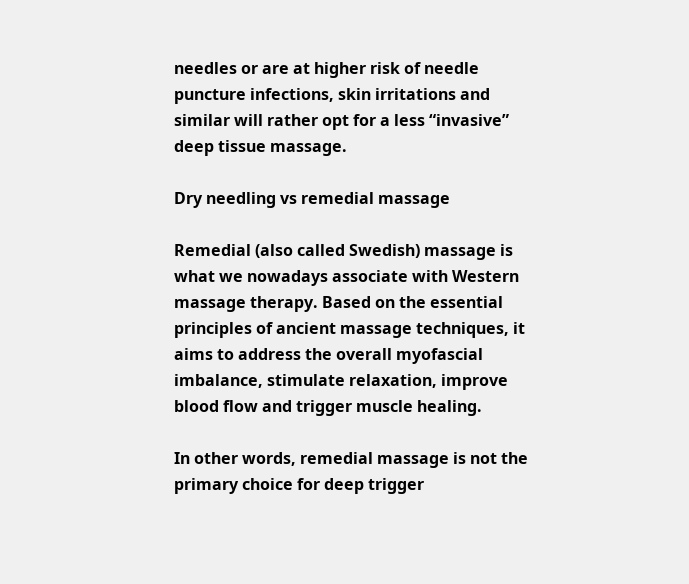needles or are at higher risk of needle puncture infections, skin irritations and similar will rather opt for a less “invasive” deep tissue massage.

Dry needling vs remedial massage

Remedial (also called Swedish) massage is what we nowadays associate with Western massage therapy. Based on the essential principles of ancient massage techniques, it aims to address the overall myofascial imbalance, stimulate relaxation, improve blood flow and trigger muscle healing.

In other words, remedial massage is not the primary choice for deep trigger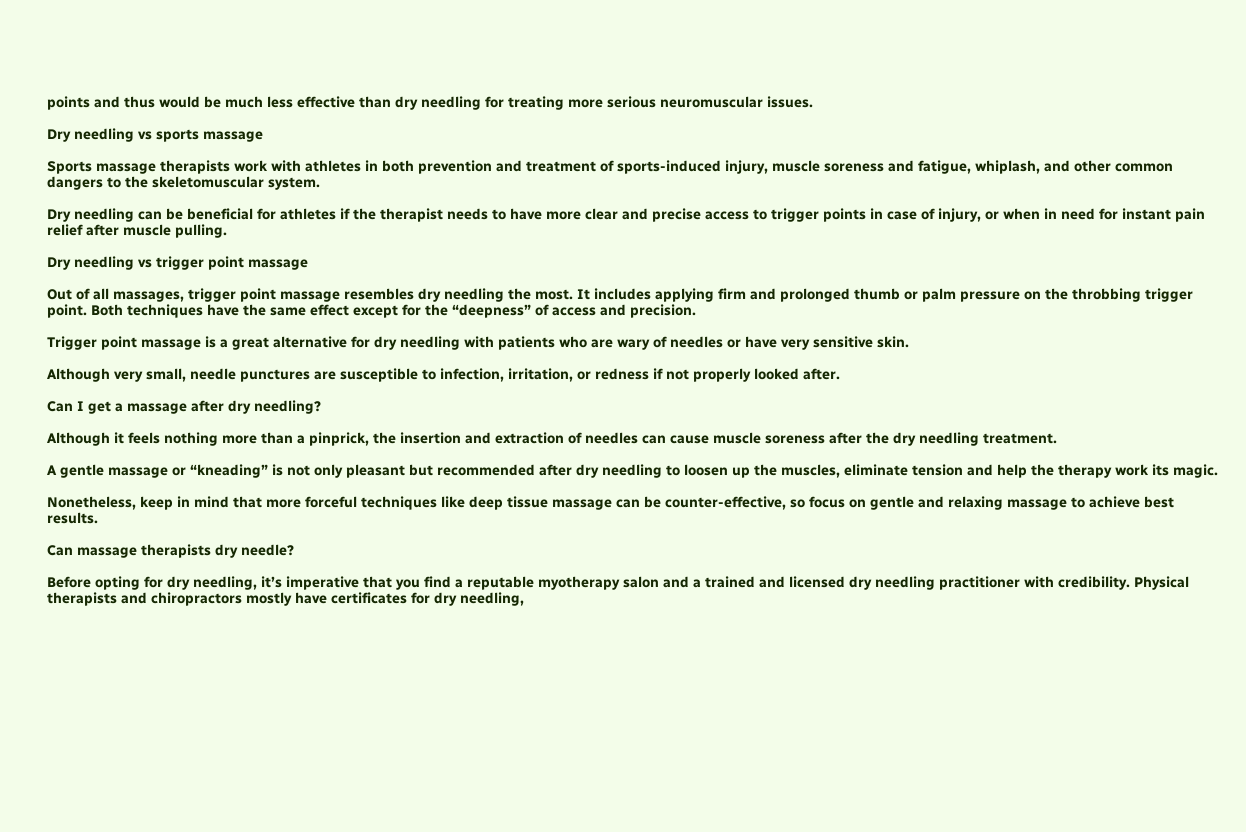points and thus would be much less effective than dry needling for treating more serious neuromuscular issues.

Dry needling vs sports massage

Sports massage therapists work with athletes in both prevention and treatment of sports-induced injury, muscle soreness and fatigue, whiplash, and other common dangers to the skeletomuscular system.

Dry needling can be beneficial for athletes if the therapist needs to have more clear and precise access to trigger points in case of injury, or when in need for instant pain relief after muscle pulling.

Dry needling vs trigger point massage

Out of all massages, trigger point massage resembles dry needling the most. It includes applying firm and prolonged thumb or palm pressure on the throbbing trigger point. Both techniques have the same effect except for the “deepness” of access and precision.

Trigger point massage is a great alternative for dry needling with patients who are wary of needles or have very sensitive skin.

Although very small, needle punctures are susceptible to infection, irritation, or redness if not properly looked after.

Can I get a massage after dry needling?

Although it feels nothing more than a pinprick, the insertion and extraction of needles can cause muscle soreness after the dry needling treatment.

A gentle massage or “kneading” is not only pleasant but recommended after dry needling to loosen up the muscles, eliminate tension and help the therapy work its magic.

Nonetheless, keep in mind that more forceful techniques like deep tissue massage can be counter-effective, so focus on gentle and relaxing massage to achieve best results.

Can massage therapists dry needle?

Before opting for dry needling, it’s imperative that you find a reputable myotherapy salon and a trained and licensed dry needling practitioner with credibility. Physical therapists and chiropractors mostly have certificates for dry needling,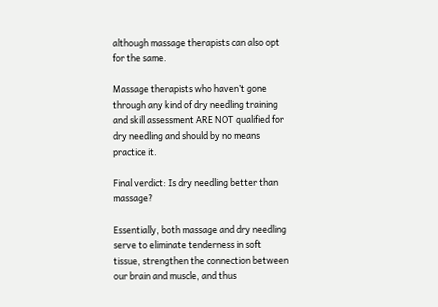although massage therapists can also opt for the same.

Massage therapists who haven’t gone through any kind of dry needling training and skill assessment ARE NOT qualified for dry needling and should by no means practice it.

Final verdict: Is dry needling better than massage?

Essentially, both massage and dry needling serve to eliminate tenderness in soft tissue, strengthen the connection between our brain and muscle, and thus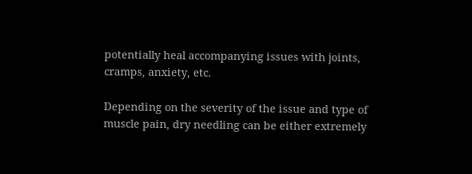potentially heal accompanying issues with joints, cramps, anxiety, etc.

Depending on the severity of the issue and type of muscle pain, dry needling can be either extremely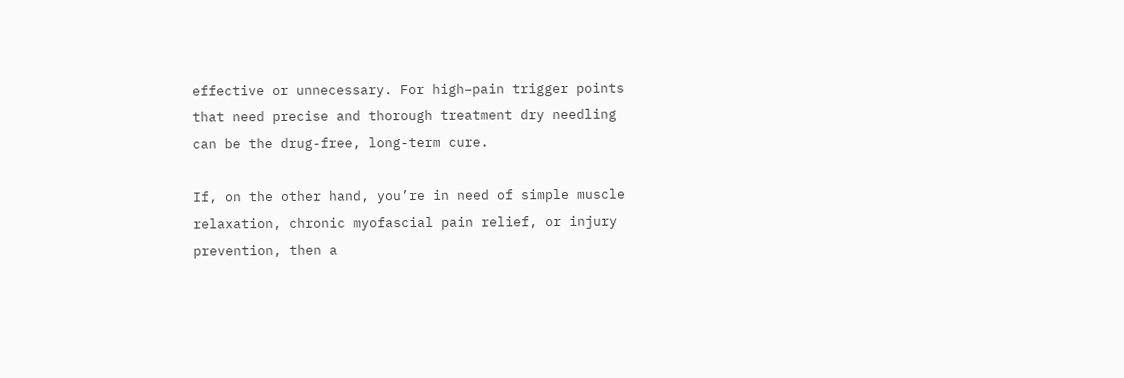effective or unnecessary. For high–pain trigger points that need precise and thorough treatment dry needling can be the drug-free, long-term cure.

If, on the other hand, you’re in need of simple muscle relaxation, chronic myofascial pain relief, or injury prevention, then a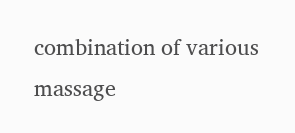combination of various massage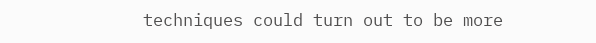techniques could turn out to be more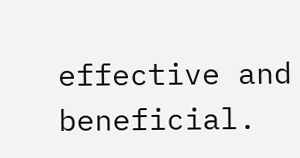effective and beneficial.